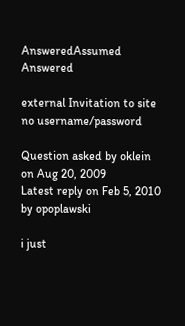AnsweredAssumed Answered

external Invitation to site no username/password

Question asked by oklein on Aug 20, 2009
Latest reply on Feb 5, 2010 by opoplawski

i just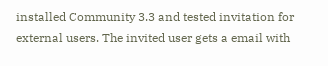installed Community 3.3 and tested invitation for external users. The invited user gets a email with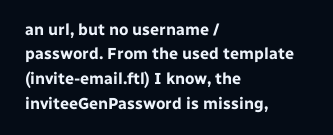an url, but no username / password. From the used template (invite-email.ftl) I know, the inviteeGenPassword is missing,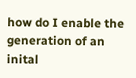how do I enable the generation of an inital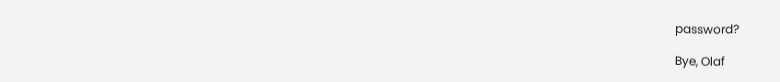password?

Bye, Olaf